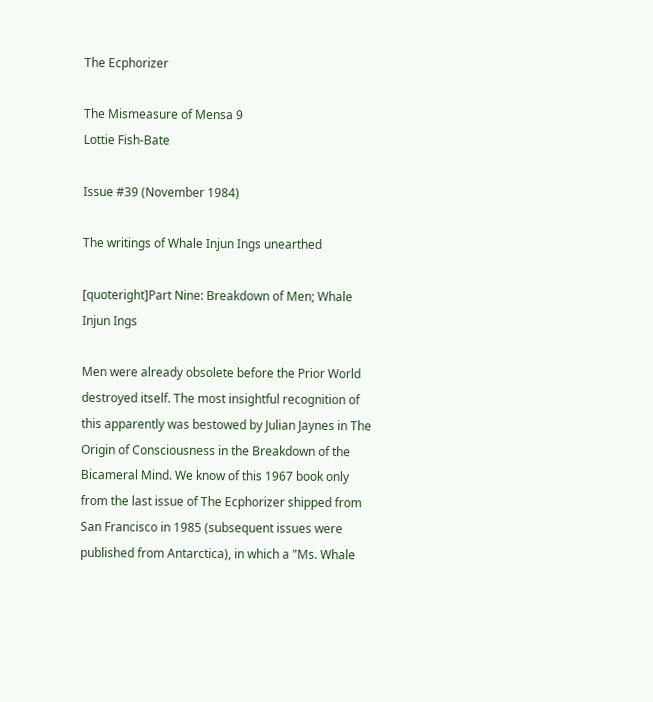The Ecphorizer

The Mismeasure of Mensa 9
Lottie Fish-Bate

Issue #39 (November 1984)

The writings of Whale Injun Ings unearthed

[quoteright]Part Nine: Breakdown of Men; Whale Injun Ings

Men were already obsolete before the Prior World destroyed itself. The most insightful recognition of this apparently was bestowed by Julian Jaynes in The Origin of Consciousness in the Breakdown of the Bicameral Mind. We know of this 1967 book only from the last issue of The Ecphorizer shipped from San Francisco in 1985 (subsequent issues were published from Antarctica), in which a "Ms. Whale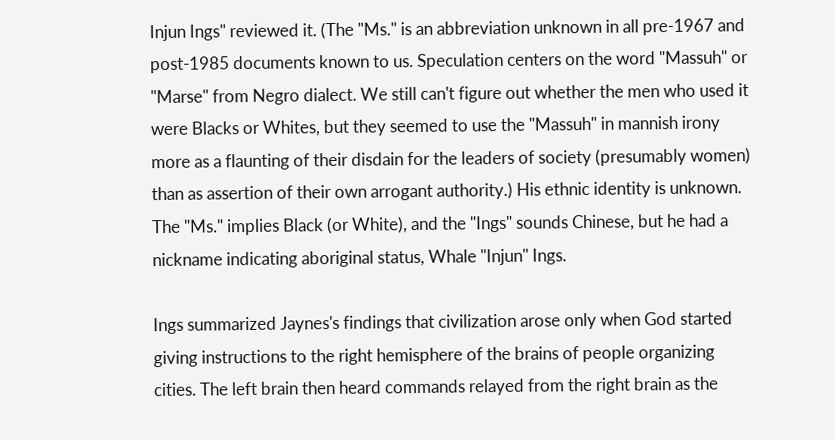Injun Ings" reviewed it. (The "Ms." is an abbreviation unknown in all pre-1967 and post-1985 documents known to us. Speculation centers on the word "Massuh" or "Marse" from Negro dialect. We still can't figure out whether the men who used it were Blacks or Whites, but they seemed to use the "Massuh" in mannish irony more as a flaunting of their disdain for the leaders of society (presumably women) than as assertion of their own arrogant authority.) His ethnic identity is unknown. The "Ms." implies Black (or White), and the "Ings" sounds Chinese, but he had a nickname indicating aboriginal status, Whale "Injun" Ings.

Ings summarized Jaynes's findings that civilization arose only when God started giving instructions to the right hemisphere of the brains of people organizing cities. The left brain then heard commands relayed from the right brain as the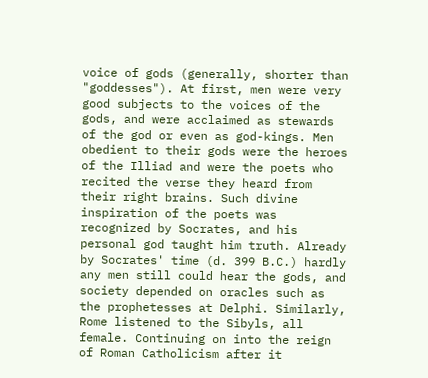voice of gods (generally, shorter than "goddesses"). At first, men were very good subjects to the voices of the gods, and were acclaimed as stewards of the god or even as god-kings. Men obedient to their gods were the heroes of the Illiad and were the poets who recited the verse they heard from their right brains. Such divine inspiration of the poets was recognized by Socrates, and his personal god taught him truth. Already by Socrates' time (d. 399 B.C.) hardly any men still could hear the gods, and society depended on oracles such as the prophetesses at Delphi. Similarly, Rome listened to the Sibyls, all female. Continuing on into the reign of Roman Catholicism after it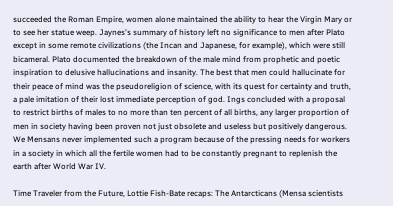succeeded the Roman Empire, women alone maintained the ability to hear the Virgin Mary or to see her statue weep. Jaynes's summary of history left no significance to men after Plato except in some remote civilizations (the Incan and Japanese, for example), which were still bicameral. Plato documented the breakdown of the male mind from prophetic and poetic inspiration to delusive hallucinations and insanity. The best that men could hallucinate for their peace of mind was the pseudoreligion of science, with its quest for certainty and truth, a pale imitation of their lost immediate perception of god. Ings concluded with a proposal to restrict births of males to no more than ten percent of all births, any larger proportion of men in society having been proven not just obsolete and useless but positively dangerous. We Mensans never implemented such a program because of the pressing needs for workers in a society in which all the fertile women had to be constantly pregnant to replenish the earth after World War IV.

Time Traveler from the Future, Lottie Fish-Bate recaps: The Antarcticans (Mensa scientists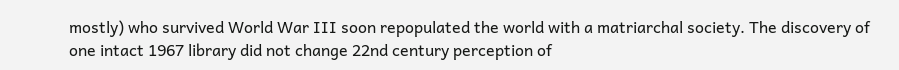mostly) who survived World War III soon repopulated the world with a matriarchal society. The discovery of one intact 1967 library did not change 22nd century perception of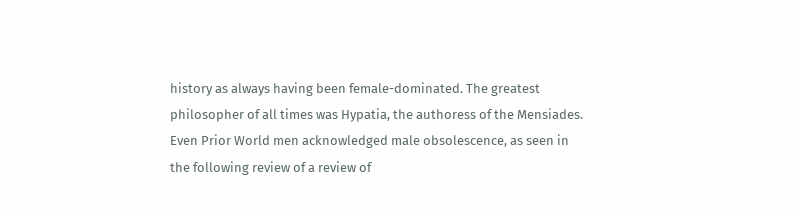history as always having been female-dominated. The greatest philosopher of all times was Hypatia, the authoress of the Mensiades. Even Prior World men acknowledged male obsolescence, as seen in the following review of a review of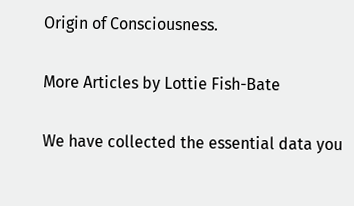Origin of Consciousness.

More Articles by Lottie Fish-Bate

We have collected the essential data you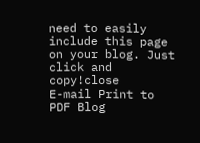need to easily include this page on your blog. Just click and copy!close
E-mail Print to PDF Blog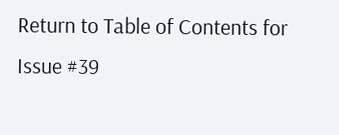Return to Table of Contents for Issue #39